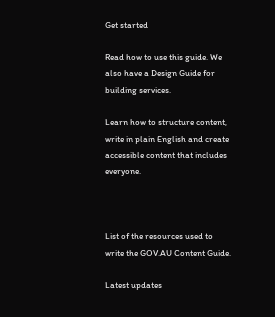Get started

Read how to use this guide. We also have a Design Guide for building services.

Learn how to structure content, write in plain English and create accessible content that includes everyone.



List of the resources used to write the GOV.AU Content Guide.

Latest updates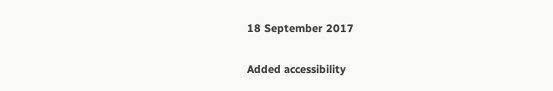18 September 2017

Added accessibility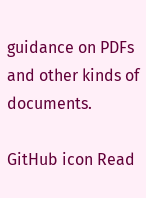guidance on PDFs and other kinds of documents.

GitHub icon Read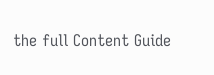the full Content Guide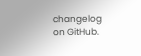changelog on GitHub.